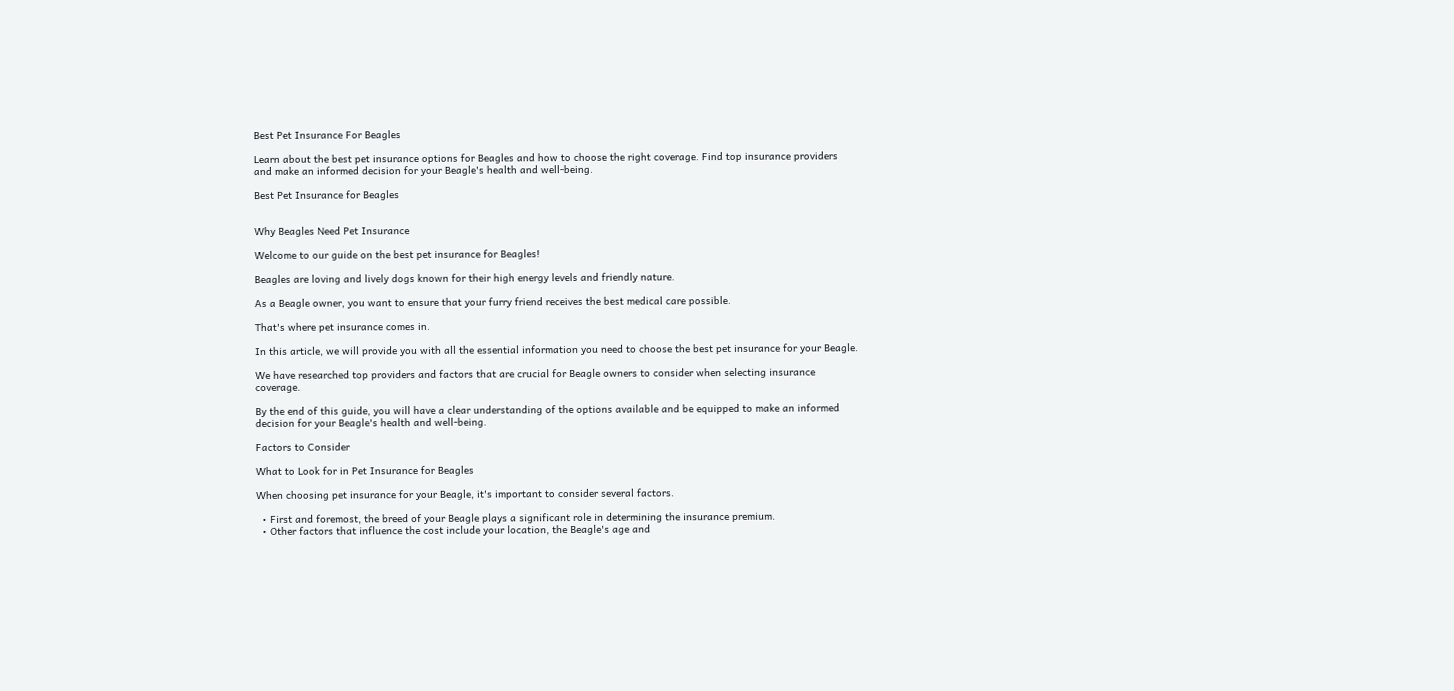Best Pet Insurance For Beagles

Learn about the best pet insurance options for Beagles and how to choose the right coverage. Find top insurance providers and make an informed decision for your Beagle's health and well-being.

Best Pet Insurance for Beagles


Why Beagles Need Pet Insurance

Welcome to our guide on the best pet insurance for Beagles!

Beagles are loving and lively dogs known for their high energy levels and friendly nature.

As a Beagle owner, you want to ensure that your furry friend receives the best medical care possible.

That's where pet insurance comes in.

In this article, we will provide you with all the essential information you need to choose the best pet insurance for your Beagle.

We have researched top providers and factors that are crucial for Beagle owners to consider when selecting insurance coverage.

By the end of this guide, you will have a clear understanding of the options available and be equipped to make an informed decision for your Beagle's health and well-being.

Factors to Consider

What to Look for in Pet Insurance for Beagles

When choosing pet insurance for your Beagle, it's important to consider several factors.

  • First and foremost, the breed of your Beagle plays a significant role in determining the insurance premium.
  • Other factors that influence the cost include your location, the Beagle's age and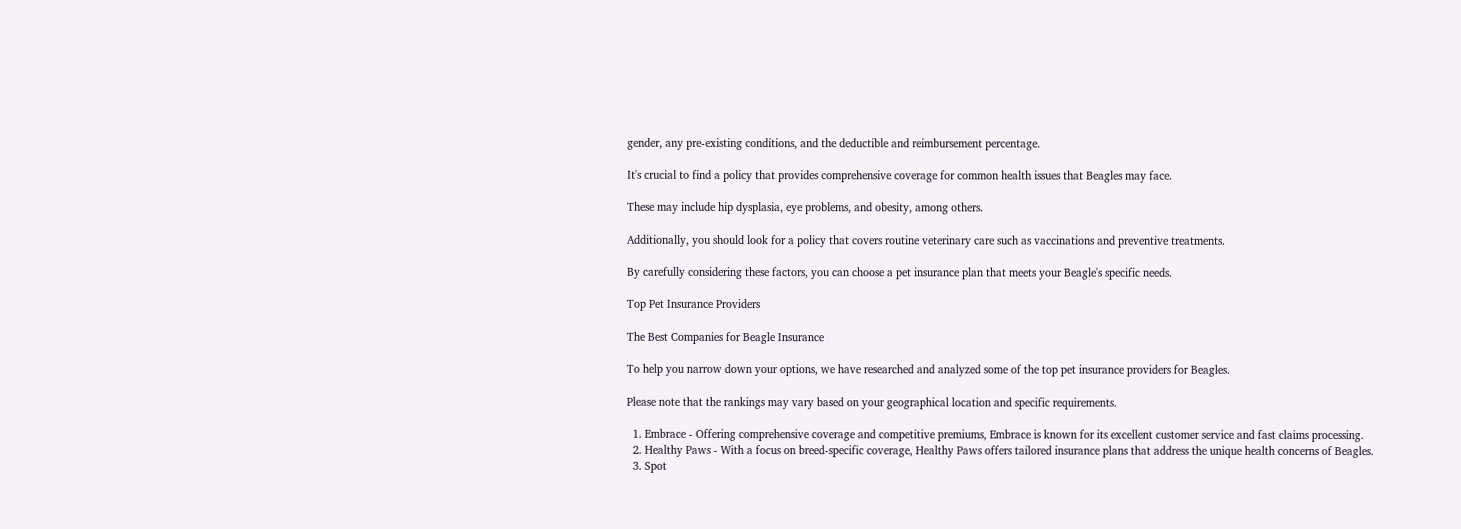gender, any pre-existing conditions, and the deductible and reimbursement percentage.

It's crucial to find a policy that provides comprehensive coverage for common health issues that Beagles may face.

These may include hip dysplasia, eye problems, and obesity, among others.

Additionally, you should look for a policy that covers routine veterinary care such as vaccinations and preventive treatments.

By carefully considering these factors, you can choose a pet insurance plan that meets your Beagle's specific needs.

Top Pet Insurance Providers

The Best Companies for Beagle Insurance

To help you narrow down your options, we have researched and analyzed some of the top pet insurance providers for Beagles.

Please note that the rankings may vary based on your geographical location and specific requirements.

  1. Embrace - Offering comprehensive coverage and competitive premiums, Embrace is known for its excellent customer service and fast claims processing.
  2. Healthy Paws - With a focus on breed-specific coverage, Healthy Paws offers tailored insurance plans that address the unique health concerns of Beagles.
  3. Spot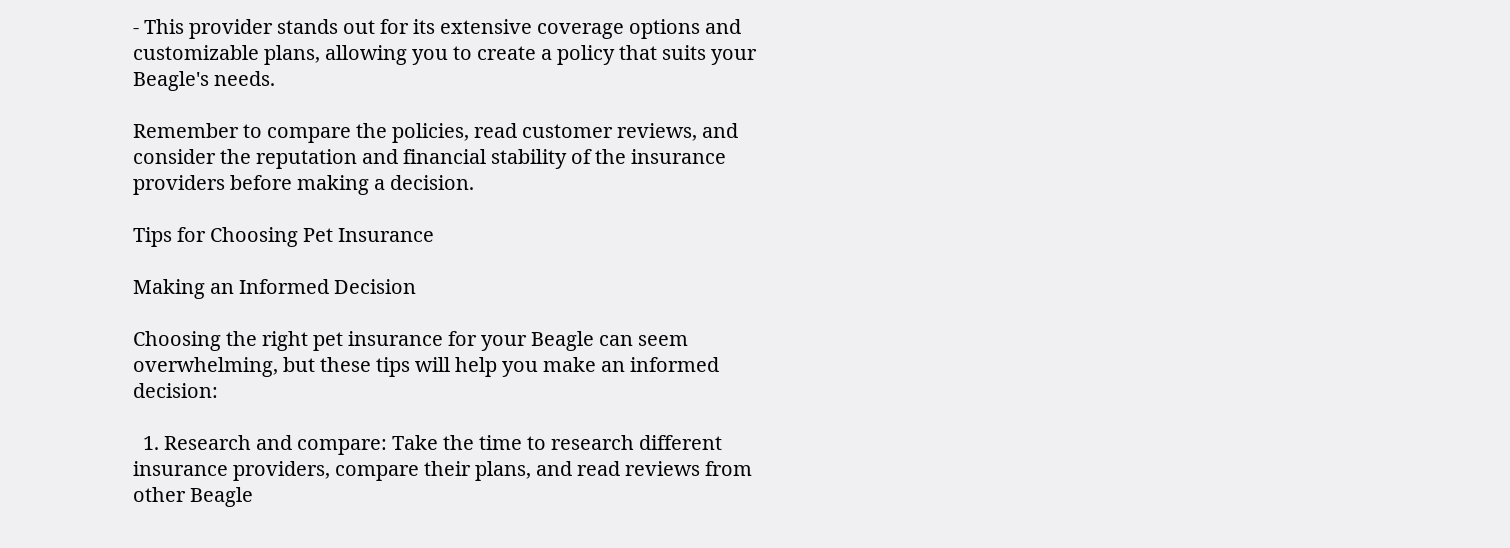- This provider stands out for its extensive coverage options and customizable plans, allowing you to create a policy that suits your Beagle's needs.

Remember to compare the policies, read customer reviews, and consider the reputation and financial stability of the insurance providers before making a decision.

Tips for Choosing Pet Insurance

Making an Informed Decision

Choosing the right pet insurance for your Beagle can seem overwhelming, but these tips will help you make an informed decision:

  1. Research and compare: Take the time to research different insurance providers, compare their plans, and read reviews from other Beagle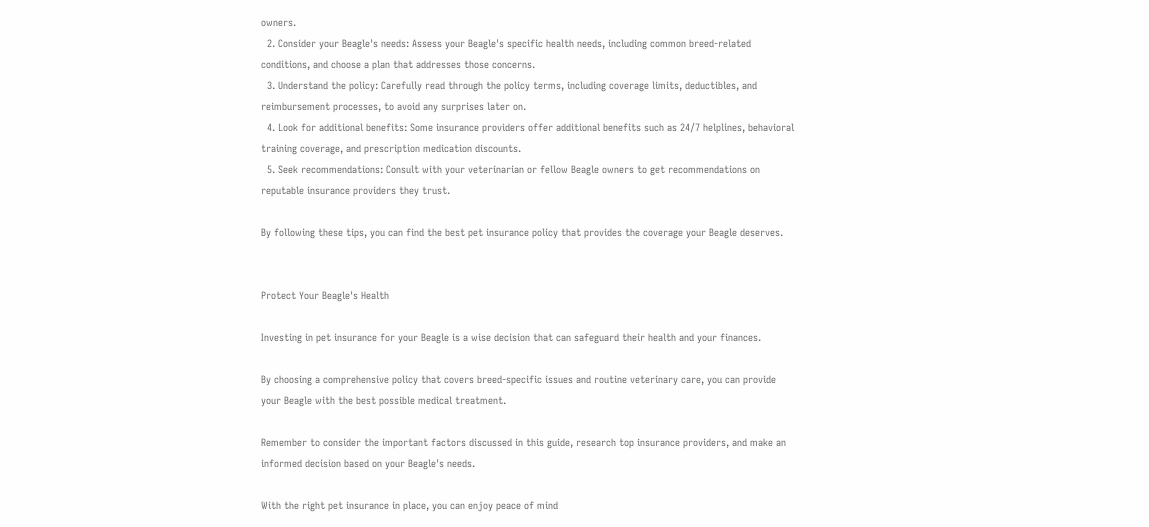owners.
  2. Consider your Beagle's needs: Assess your Beagle's specific health needs, including common breed-related conditions, and choose a plan that addresses those concerns.
  3. Understand the policy: Carefully read through the policy terms, including coverage limits, deductibles, and reimbursement processes, to avoid any surprises later on.
  4. Look for additional benefits: Some insurance providers offer additional benefits such as 24/7 helplines, behavioral training coverage, and prescription medication discounts.
  5. Seek recommendations: Consult with your veterinarian or fellow Beagle owners to get recommendations on reputable insurance providers they trust.

By following these tips, you can find the best pet insurance policy that provides the coverage your Beagle deserves.


Protect Your Beagle's Health

Investing in pet insurance for your Beagle is a wise decision that can safeguard their health and your finances.

By choosing a comprehensive policy that covers breed-specific issues and routine veterinary care, you can provide your Beagle with the best possible medical treatment.

Remember to consider the important factors discussed in this guide, research top insurance providers, and make an informed decision based on your Beagle's needs.

With the right pet insurance in place, you can enjoy peace of mind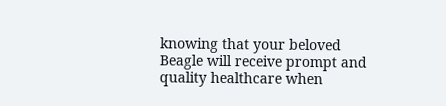knowing that your beloved Beagle will receive prompt and quality healthcare when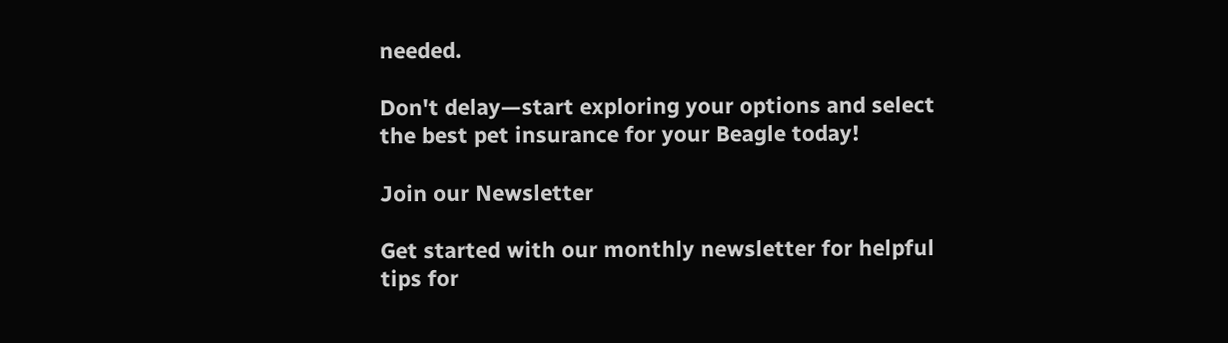needed.

Don't delay—start exploring your options and select the best pet insurance for your Beagle today!

Join our Newsletter

Get started with our monthly newsletter for helpful tips for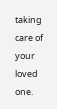taking care of your loved one.